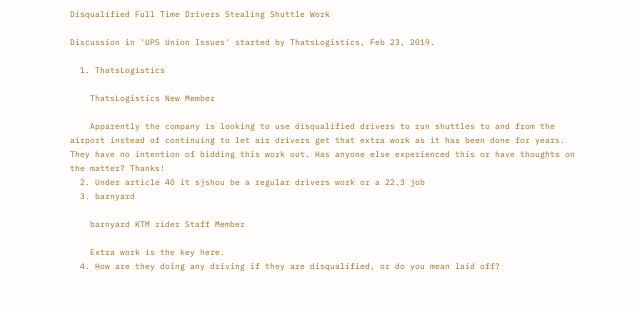Disqualified Full Time Drivers Stealing Shuttle Work

Discussion in 'UPS Union Issues' started by ThatsLogistics, Feb 23, 2019.

  1. ThatsLogistics

    ThatsLogistics New Member

    Apparently the company is looking to use disqualified drivers to run shuttles to and from the airport instead of continuing to let air drivers get that extra work as it has been done for years. They have no intention of bidding this work out. Has anyone else experienced this or have thoughts on the matter? Thanks!
  2. Under article 40 it sjshou be a regular drivers work or a 22.3 job
  3. barnyard

    barnyard KTM rider Staff Member

    Extra work is the key here.
  4. How are they doing any driving if they are disqualified, or do you mean laid off?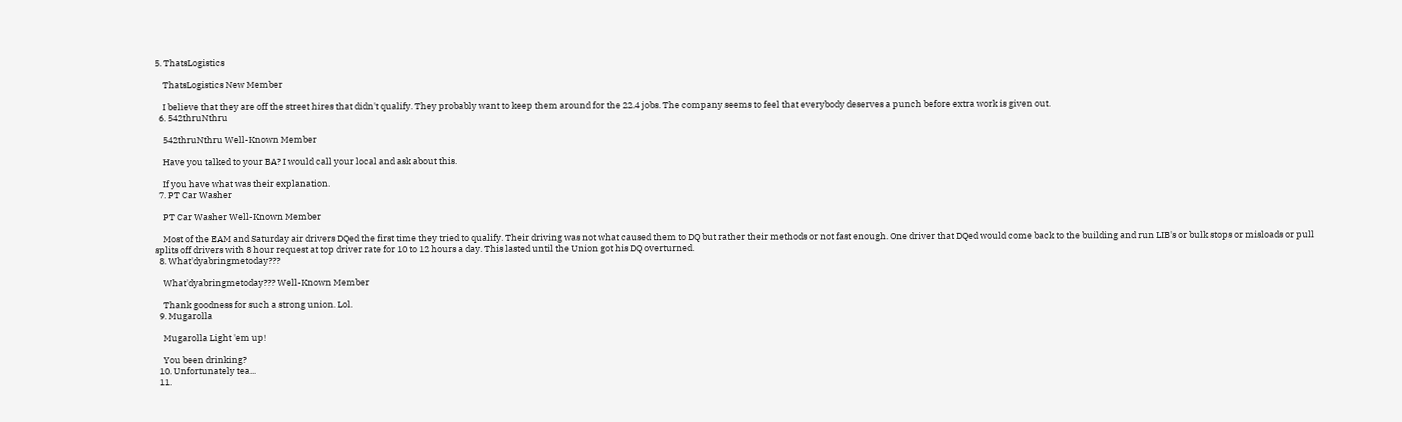5. ThatsLogistics

    ThatsLogistics New Member

    I believe that they are off the street hires that didn't qualify. They probably want to keep them around for the 22.4 jobs. The company seems to feel that everybody deserves a punch before extra work is given out.
  6. 542thruNthru

    542thruNthru Well-Known Member

    Have you talked to your BA? I would call your local and ask about this.

    If you have what was their explanation.
  7. PT Car Washer

    PT Car Washer Well-Known Member

    Most of the EAM and Saturday air drivers DQed the first time they tried to qualify. Their driving was not what caused them to DQ but rather their methods or not fast enough. One driver that DQed would come back to the building and run LIB's or bulk stops or misloads or pull splits off drivers with 8 hour request at top driver rate for 10 to 12 hours a day. This lasted until the Union got his DQ overturned.
  8. What'dyabringmetoday???

    What'dyabringmetoday??? Well-Known Member

    Thank goodness for such a strong union. Lol.
  9. Mugarolla

    Mugarolla Light 'em up!

    You been drinking?
  10. Unfortunately tea...
  11.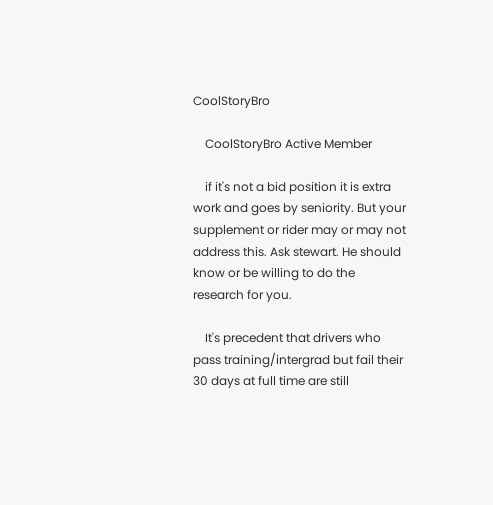CoolStoryBro

    CoolStoryBro Active Member

    if it's not a bid position it is extra work and goes by seniority. But your supplement or rider may or may not address this. Ask stewart. He should know or be willing to do the research for you.

    It's precedent that drivers who pass training/intergrad but fail their 30 days at full time are still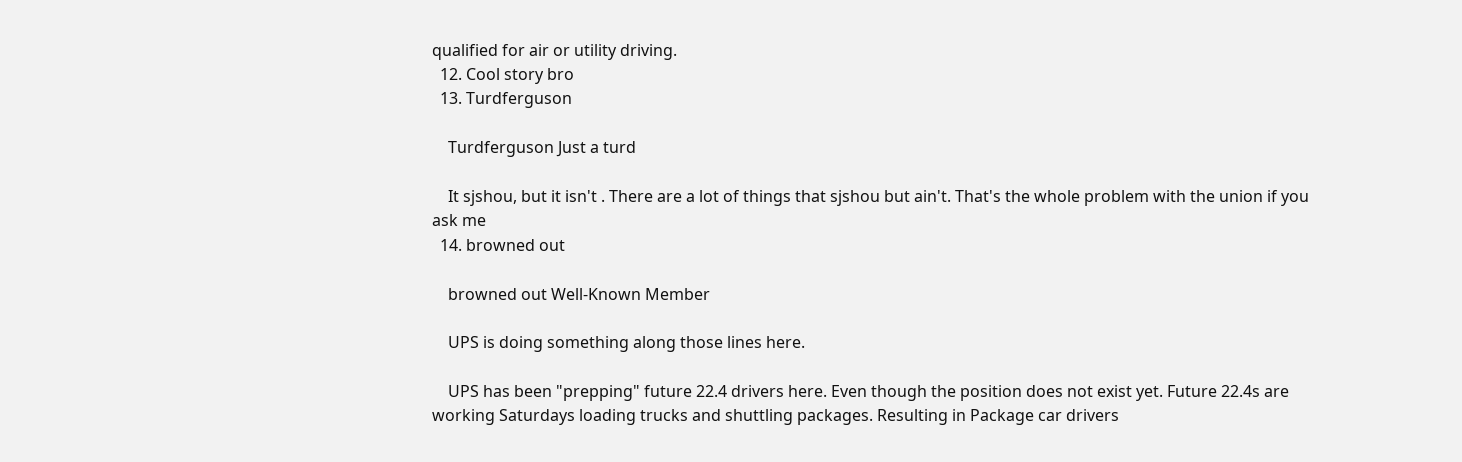qualified for air or utility driving.
  12. Cool story bro
  13. Turdferguson

    Turdferguson Just a turd

    It sjshou, but it isn't . There are a lot of things that sjshou but ain't. That's the whole problem with the union if you ask me
  14. browned out

    browned out Well-Known Member

    UPS is doing something along those lines here.

    UPS has been "prepping" future 22.4 drivers here. Even though the position does not exist yet. Future 22.4s are working Saturdays loading trucks and shuttling packages. Resulting in Package car drivers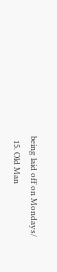being laid off on Mondays/
  15. Old Man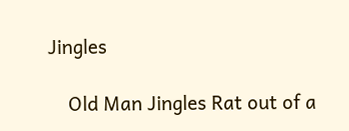Jingles

    Old Man Jingles Rat out of a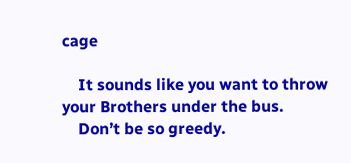cage

    It sounds like you want to throw your Brothers under the bus.
    Don’t be so greedy.